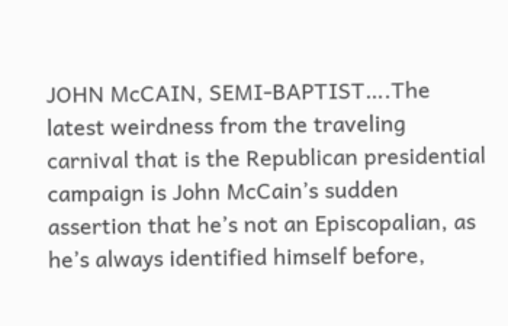JOHN McCAIN, SEMI-BAPTIST….The latest weirdness from the traveling carnival that is the Republican presidential campaign is John McCain’s sudden assertion that he’s not an Episcopalian, as he’s always identified himself before,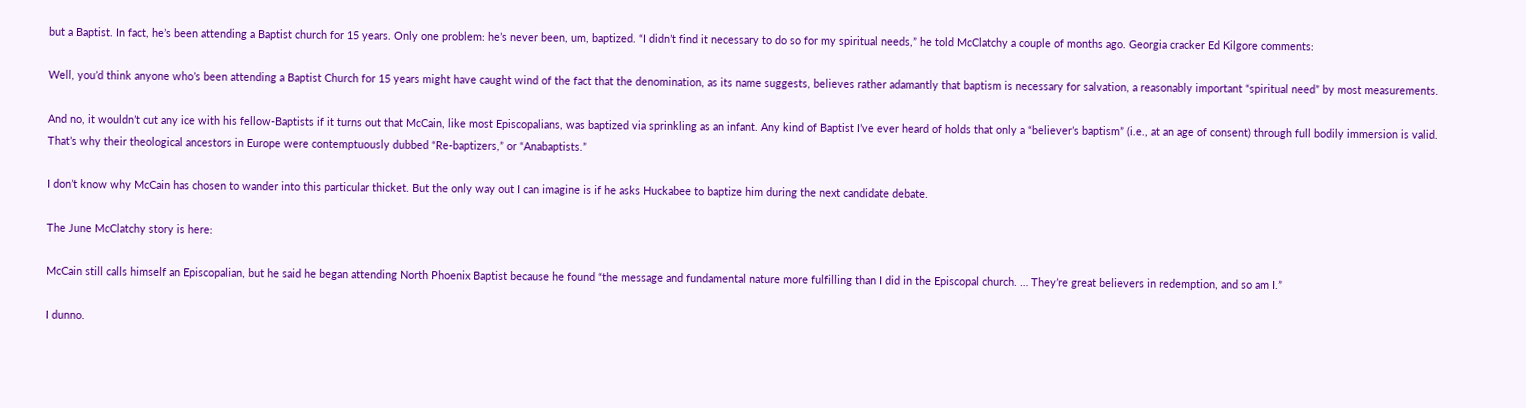but a Baptist. In fact, he’s been attending a Baptist church for 15 years. Only one problem: he’s never been, um, baptized. “I didn’t find it necessary to do so for my spiritual needs,” he told McClatchy a couple of months ago. Georgia cracker Ed Kilgore comments:

Well, you’d think anyone who’s been attending a Baptist Church for 15 years might have caught wind of the fact that the denomination, as its name suggests, believes rather adamantly that baptism is necessary for salvation, a reasonably important “spiritual need” by most measurements.

And no, it wouldn’t cut any ice with his fellow-Baptists if it turns out that McCain, like most Episcopalians, was baptized via sprinkling as an infant. Any kind of Baptist I’ve ever heard of holds that only a “believer’s baptism” (i.e., at an age of consent) through full bodily immersion is valid. That’s why their theological ancestors in Europe were contemptuously dubbed “Re-baptizers,” or “Anabaptists.”

I don’t know why McCain has chosen to wander into this particular thicket. But the only way out I can imagine is if he asks Huckabee to baptize him during the next candidate debate.

The June McClatchy story is here:

McCain still calls himself an Episcopalian, but he said he began attending North Phoenix Baptist because he found “the message and fundamental nature more fulfilling than I did in the Episcopal church. … They’re great believers in redemption, and so am I.”

I dunno.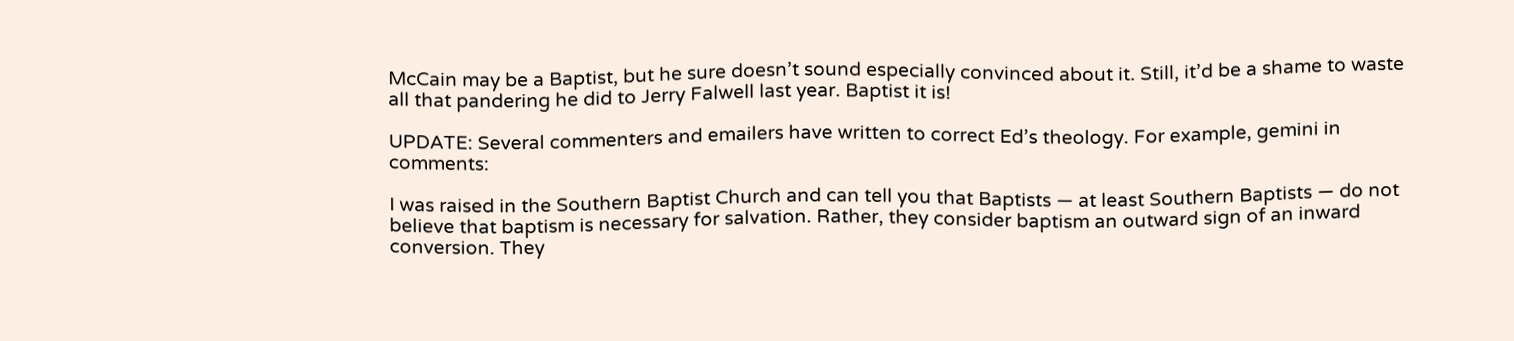McCain may be a Baptist, but he sure doesn’t sound especially convinced about it. Still, it’d be a shame to waste all that pandering he did to Jerry Falwell last year. Baptist it is!

UPDATE: Several commenters and emailers have written to correct Ed’s theology. For example, gemini in comments:

I was raised in the Southern Baptist Church and can tell you that Baptists — at least Southern Baptists — do not believe that baptism is necessary for salvation. Rather, they consider baptism an outward sign of an inward conversion. They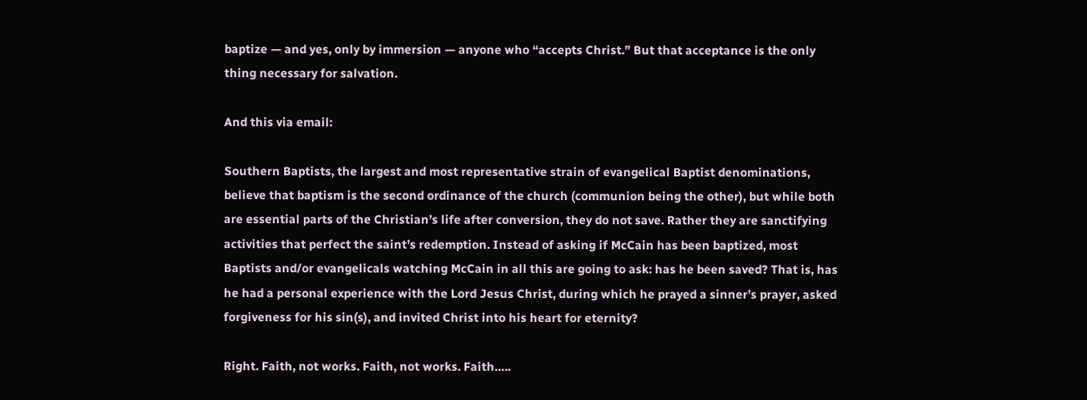baptize — and yes, only by immersion — anyone who “accepts Christ.” But that acceptance is the only thing necessary for salvation.

And this via email:

Southern Baptists, the largest and most representative strain of evangelical Baptist denominations, believe that baptism is the second ordinance of the church (communion being the other), but while both are essential parts of the Christian’s life after conversion, they do not save. Rather they are sanctifying activities that perfect the saint’s redemption. Instead of asking if McCain has been baptized, most Baptists and/or evangelicals watching McCain in all this are going to ask: has he been saved? That is, has he had a personal experience with the Lord Jesus Christ, during which he prayed a sinner’s prayer, asked forgiveness for his sin(s), and invited Christ into his heart for eternity?

Right. Faith, not works. Faith, not works. Faith…..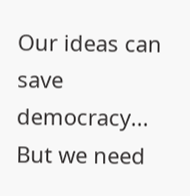Our ideas can save democracy... But we need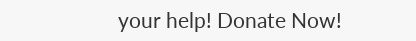your help! Donate Now!